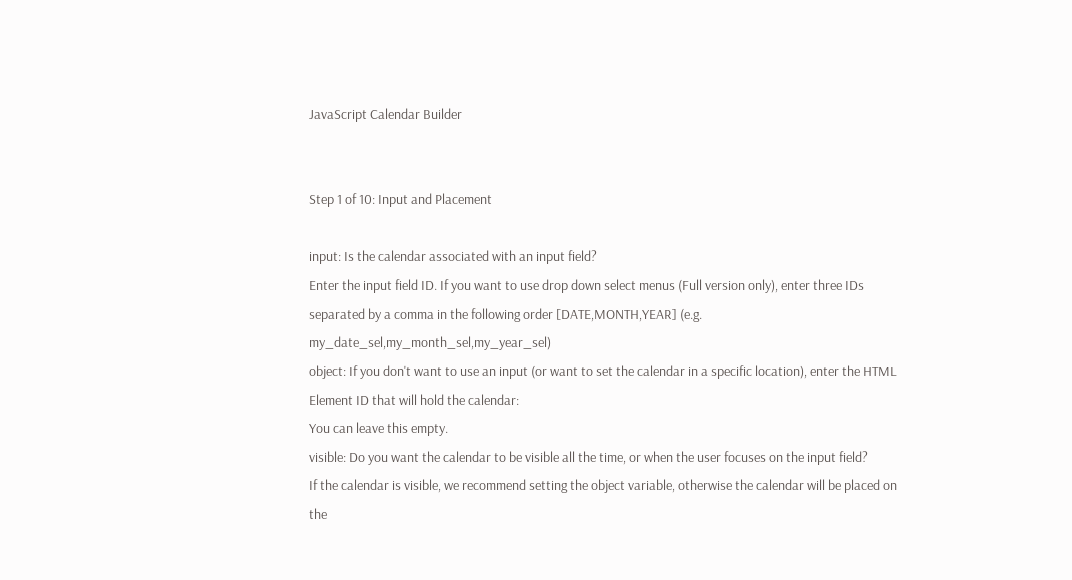JavaScript Calendar Builder


Step 1 of 10: Input and Placement

input: Is the calendar associated with an input field?
Enter the input field ID. If you want to use drop down select menus (Full version only), enter three IDs separated by a comma in the following order [DATE,MONTH,YEAR] (e.g. my_date_sel,my_month_sel,my_year_sel)
object: If you don't want to use an input (or want to set the calendar in a specific location), enter the HTML Element ID that will hold the calendar:
You can leave this empty.
visible: Do you want the calendar to be visible all the time, or when the user focuses on the input field?
If the calendar is visible, we recommend setting the object variable, otherwise the calendar will be placed on the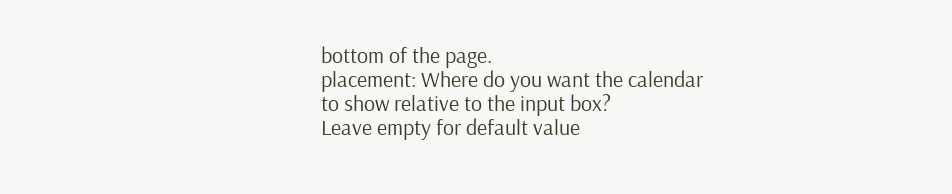bottom of the page.
placement: Where do you want the calendar to show relative to the input box?
Leave empty for default value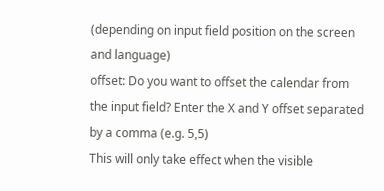(depending on input field position on the screen and language)
offset: Do you want to offset the calendar from the input field? Enter the X and Y offset separated by a comma (e.g. 5,5)
This will only take effect when the visible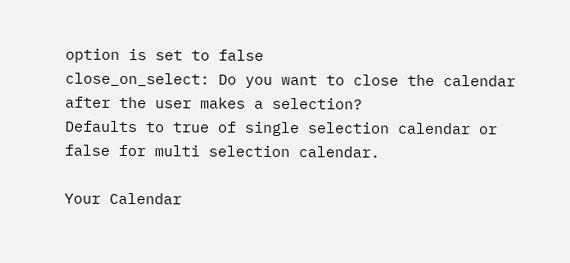option is set to false
close_on_select: Do you want to close the calendar after the user makes a selection?
Defaults to true of single selection calendar or false for multi selection calendar.

Your Calendar